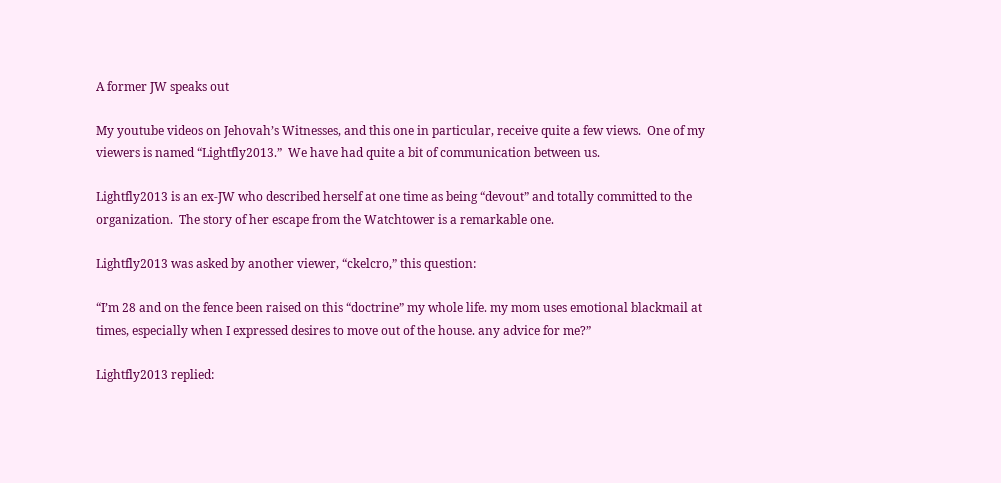A former JW speaks out

My youtube videos on Jehovah’s Witnesses, and this one in particular, receive quite a few views.  One of my viewers is named “Lightfly2013.”  We have had quite a bit of communication between us.

Lightfly2013 is an ex-JW who described herself at one time as being “devout” and totally committed to the organization.  The story of her escape from the Watchtower is a remarkable one.

Lightfly2013 was asked by another viewer, “ckelcro,” this question:

“I’m 28 and on the fence been raised on this “doctrine” my whole life. my mom uses emotional blackmail at times, especially when I expressed desires to move out of the house. any advice for me?”

Lightfly2013 replied: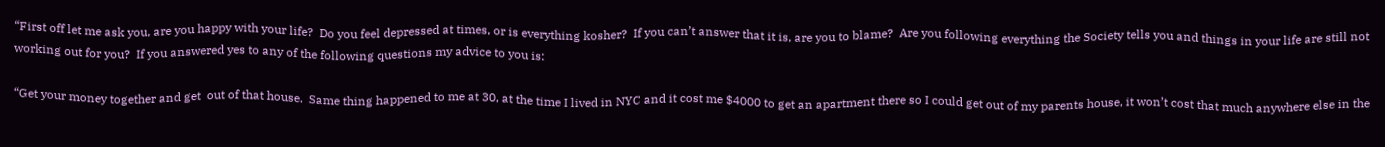“First off let me ask you, are you happy with your life?  Do you feel depressed at times, or is everything kosher?  If you can’t answer that it is, are you to blame?  Are you following everything the Society tells you and things in your life are still not working out for you?  If you answered yes to any of the following questions my advice to you is:

“Get your money together and get  out of that house.  Same thing happened to me at 30, at the time I lived in NYC and it cost me $4000 to get an apartment there so I could get out of my parents house, it won’t cost that much anywhere else in the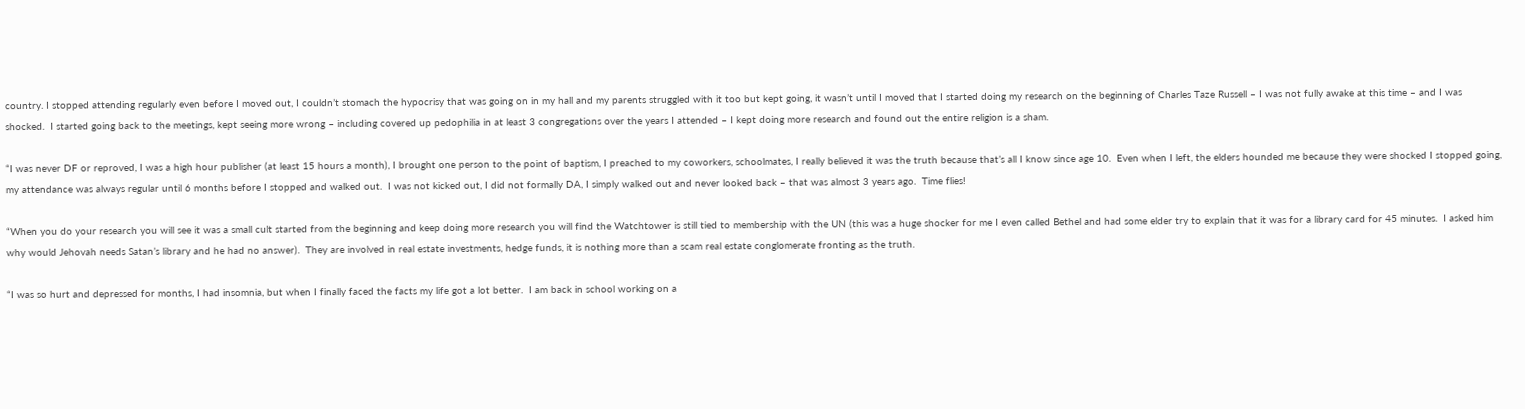country. I stopped attending regularly even before I moved out, I couldn’t stomach the hypocrisy that was going on in my hall and my parents struggled with it too but kept going, it wasn’t until I moved that I started doing my research on the beginning of Charles Taze Russell – I was not fully awake at this time – and I was shocked.  I started going back to the meetings, kept seeing more wrong – including covered up pedophilia in at least 3 congregations over the years I attended – I kept doing more research and found out the entire religion is a sham.

“I was never DF or reproved, I was a high hour publisher (at least 15 hours a month), I brought one person to the point of baptism, I preached to my coworkers, schoolmates, I really believed it was the truth because that’s all I know since age 10.  Even when I left, the elders hounded me because they were shocked I stopped going, my attendance was always regular until 6 months before I stopped and walked out.  I was not kicked out, I did not formally DA, I simply walked out and never looked back – that was almost 3 years ago.  Time flies!

“When you do your research you will see it was a small cult started from the beginning and keep doing more research you will find the Watchtower is still tied to membership with the UN (this was a huge shocker for me I even called Bethel and had some elder try to explain that it was for a library card for 45 minutes.  I asked him why would Jehovah needs Satan’s library and he had no answer).  They are involved in real estate investments, hedge funds, it is nothing more than a scam real estate conglomerate fronting as the truth.

“I was so hurt and depressed for months, I had insomnia, but when I finally faced the facts my life got a lot better.  I am back in school working on a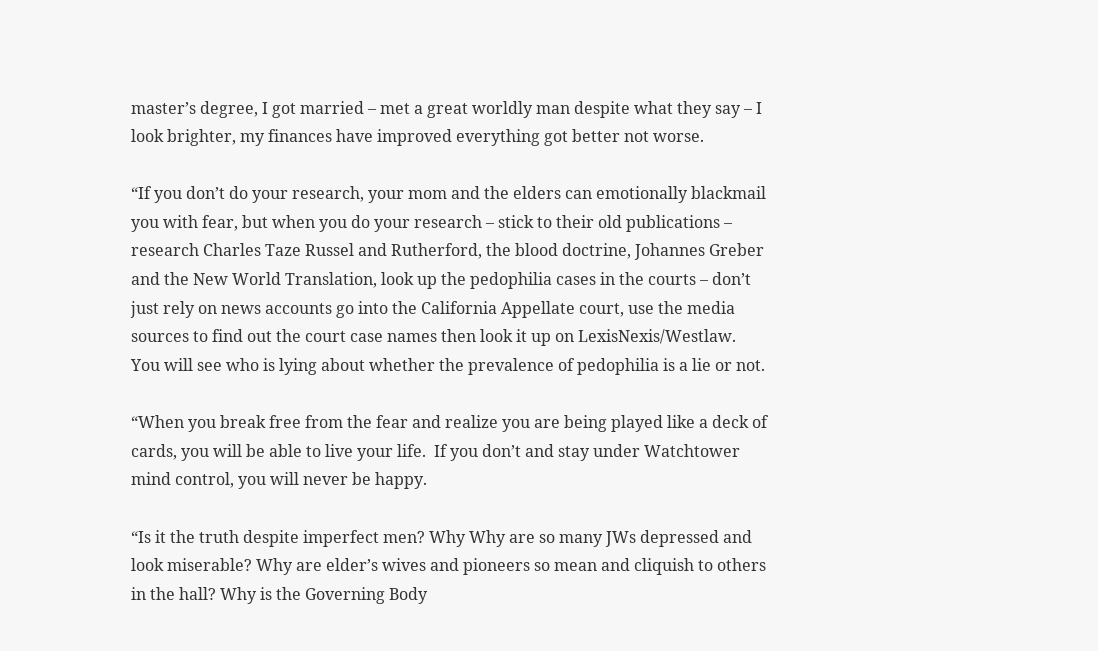master’s degree, I got married – met a great worldly man despite what they say – I look brighter, my finances have improved everything got better not worse.

“If you don’t do your research, your mom and the elders can emotionally blackmail you with fear, but when you do your research – stick to their old publications – research Charles Taze Russel and Rutherford, the blood doctrine, Johannes Greber and the New World Translation, look up the pedophilia cases in the courts – don’t just rely on news accounts go into the California Appellate court, use the media sources to find out the court case names then look it up on LexisNexis/Westlaw.  You will see who is lying about whether the prevalence of pedophilia is a lie or not.

“When you break free from the fear and realize you are being played like a deck of cards, you will be able to live your life.  If you don’t and stay under Watchtower mind control, you will never be happy.

“Is it the truth despite imperfect men? Why Why are so many JWs depressed and look miserable? Why are elder’s wives and pioneers so mean and cliquish to others in the hall? Why is the Governing Body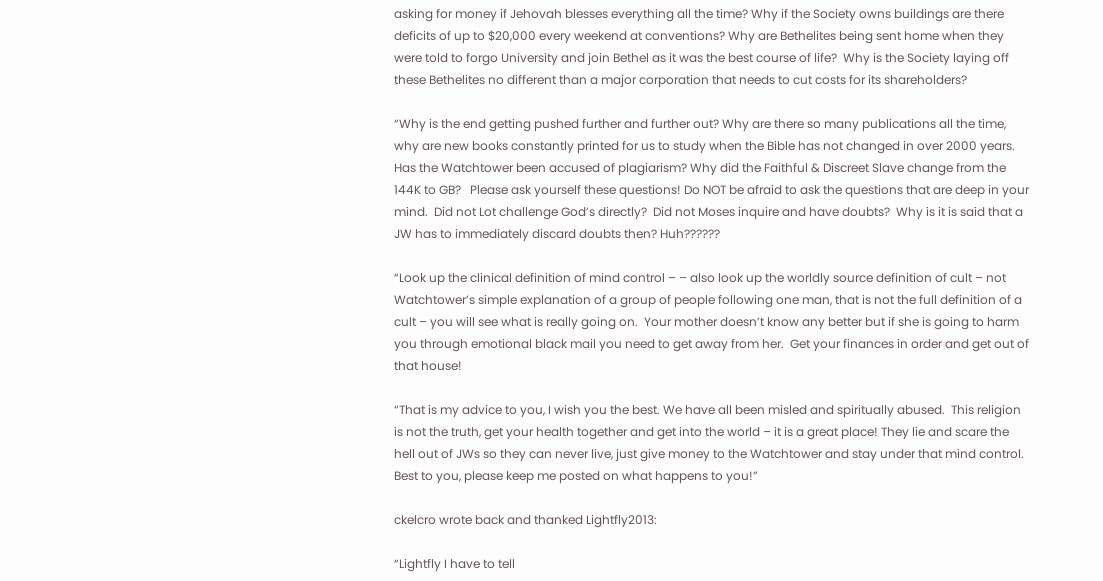asking for money if Jehovah blesses everything all the time? Why if the Society owns buildings are there deficits of up to $20,000 every weekend at conventions? Why are Bethelites being sent home when they were told to forgo University and join Bethel as it was the best course of life?  Why is the Society laying off these Bethelites no different than a major corporation that needs to cut costs for its shareholders?

“Why is the end getting pushed further and further out? Why are there so many publications all the time, why are new books constantly printed for us to study when the Bible has not changed in over 2000 years. Has the Watchtower been accused of plagiarism? Why did the Faithful & Discreet Slave change from the 144K to GB?   Please ask yourself these questions! Do NOT be afraid to ask the questions that are deep in your mind.  Did not Lot challenge God’s directly?  Did not Moses inquire and have doubts?  Why is it is said that a JW has to immediately discard doubts then? Huh??????

“Look up the clinical definition of mind control – – also look up the worldly source definition of cult – not Watchtower’s simple explanation of a group of people following one man, that is not the full definition of a cult – you will see what is really going on.  Your mother doesn’t know any better but if she is going to harm you through emotional black mail you need to get away from her.  Get your finances in order and get out of that house!

“That is my advice to you, I wish you the best. We have all been misled and spiritually abused.  This religion is not the truth, get your health together and get into the world – it is a great place! They lie and scare the hell out of JWs so they can never live, just give money to the Watchtower and stay under that mind control.  Best to you, please keep me posted on what happens to you!”

ckelcro wrote back and thanked Lightfly2013:

“Lightfly I have to tell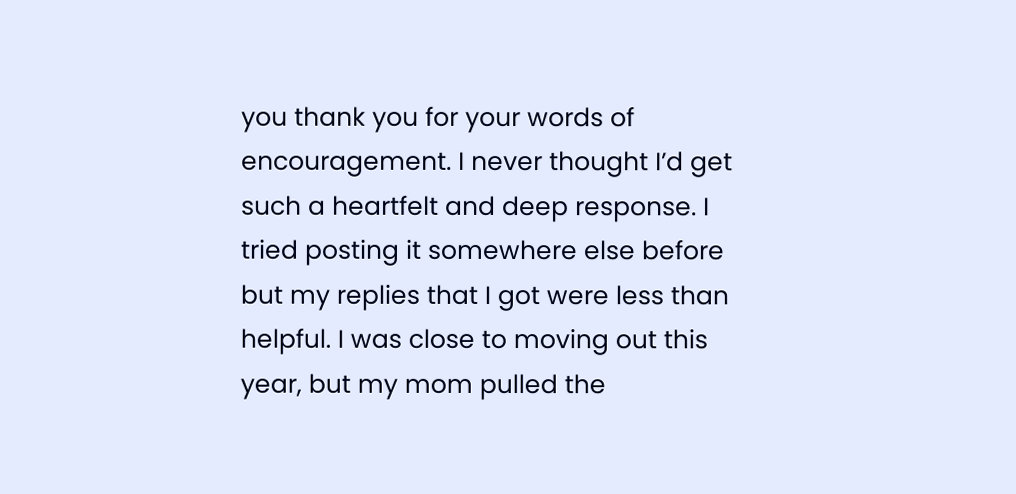you thank you for your words of encouragement. I never thought I’d get such a heartfelt and deep response. I tried posting it somewhere else before but my replies that I got were less than helpful. I was close to moving out this year, but my mom pulled the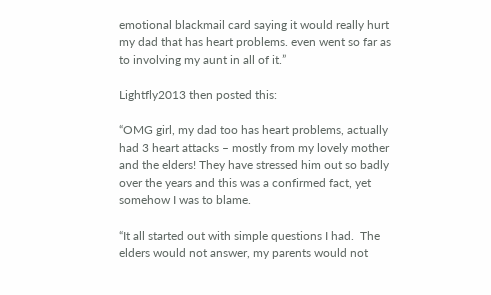emotional blackmail card saying it would really hurt my dad that has heart problems. even went so far as to involving my aunt in all of it.”

Lightfly2013 then posted this:

“OMG girl, my dad too has heart problems, actually had 3 heart attacks – mostly from my lovely mother and the elders! They have stressed him out so badly over the years and this was a confirmed fact, yet somehow I was to blame.

“It all started out with simple questions I had.  The elders would not answer, my parents would not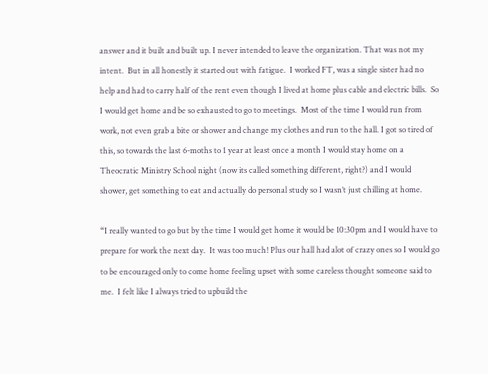answer and it built and built up. I never intended to leave the organization. That was not my intent.  But in all honestly it started out with fatigue.  I worked FT, was a single sister had no help and had to carry half of the rent even though I lived at home plus cable and electric bills.  So I would get home and be so exhausted to go to meetings.  Most of the time I would run from work, not even grab a bite or shower and change my clothes and run to the hall. I got so tired of this, so towards the last 6-moths to 1 year at least once a month I would stay home on a Theocratic Ministry School night (now its called something different, right?) and I would shower, get something to eat and actually do personal study so I wasn’t just chilling at home.

“I really wanted to go but by the time I would get home it would be 10:30pm and I would have to prepare for work the next day.  It was too much! Plus our hall had alot of crazy ones so I would go to be encouraged only to come home feeling upset with some careless thought someone said to me.  I felt like I always tried to upbuild the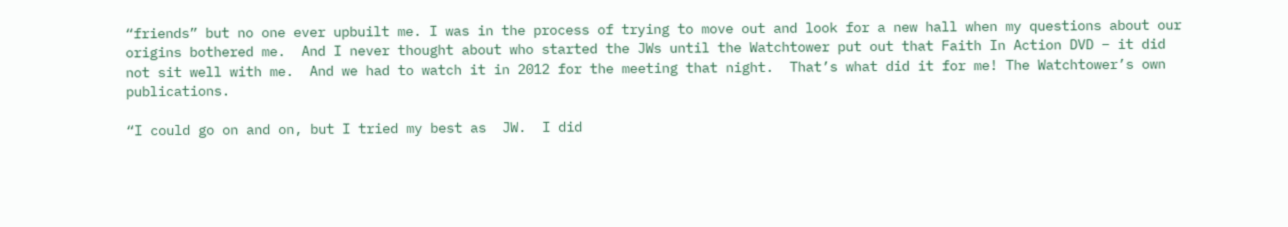“friends” but no one ever upbuilt me. I was in the process of trying to move out and look for a new hall when my questions about our origins bothered me.  And I never thought about who started the JWs until the Watchtower put out that Faith In Action DVD – it did not sit well with me.  And we had to watch it in 2012 for the meeting that night.  That’s what did it for me! The Watchtower’s own publications.

“I could go on and on, but I tried my best as  JW.  I did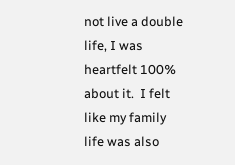not live a double life, I was heartfelt 100% about it.  I felt like my family life was also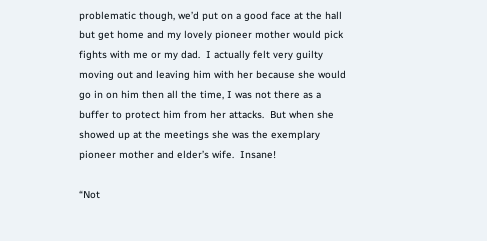problematic though, we’d put on a good face at the hall but get home and my lovely pioneer mother would pick fights with me or my dad.  I actually felt very guilty moving out and leaving him with her because she would go in on him then all the time, I was not there as a buffer to protect him from her attacks.  But when she showed up at the meetings she was the exemplary pioneer mother and elder’s wife.  Insane!

“Not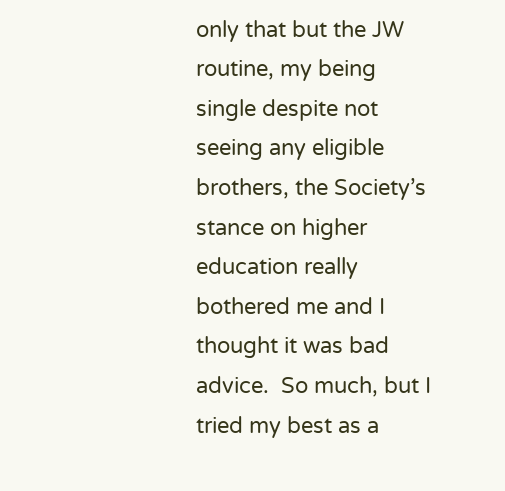only that but the JW routine, my being single despite not seeing any eligible brothers, the Society’s stance on higher education really bothered me and I thought it was bad advice.  So much, but I tried my best as a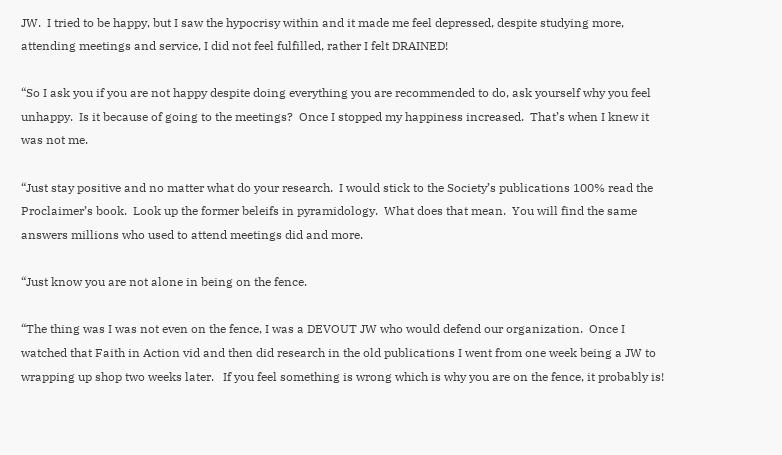JW.  I tried to be happy, but I saw the hypocrisy within and it made me feel depressed, despite studying more, attending meetings and service, I did not feel fulfilled, rather I felt DRAINED!

“So I ask you if you are not happy despite doing everything you are recommended to do, ask yourself why you feel unhappy.  Is it because of going to the meetings?  Once I stopped my happiness increased.  That’s when I knew it was not me.

“Just stay positive and no matter what do your research.  I would stick to the Society’s publications 100% read the Proclaimer’s book.  Look up the former beleifs in pyramidology.  What does that mean.  You will find the same answers millions who used to attend meetings did and more.

“Just know you are not alone in being on the fence.

“The thing was I was not even on the fence, I was a DEVOUT JW who would defend our organization.  Once I watched that Faith in Action vid and then did research in the old publications I went from one week being a JW to wrapping up shop two weeks later.   If you feel something is wrong which is why you are on the fence, it probably is!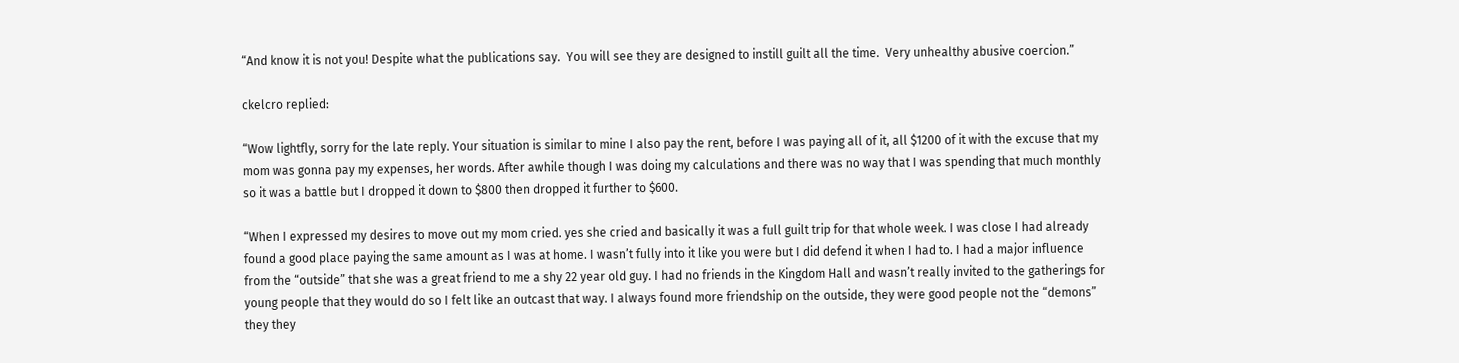“And know it is not you! Despite what the publications say.  You will see they are designed to instill guilt all the time.  Very unhealthy abusive coercion.”

ckelcro replied:

“Wow lightfly, sorry for the late reply. Your situation is similar to mine I also pay the rent, before I was paying all of it, all $1200 of it with the excuse that my mom was gonna pay my expenses, her words. After awhile though I was doing my calculations and there was no way that I was spending that much monthly so it was a battle but I dropped it down to $800 then dropped it further to $600.

“When I expressed my desires to move out my mom cried. yes she cried and basically it was a full guilt trip for that whole week. I was close I had already found a good place paying the same amount as I was at home. I wasn’t fully into it like you were but I did defend it when I had to. I had a major influence from the “outside” that she was a great friend to me a shy 22 year old guy. I had no friends in the Kingdom Hall and wasn’t really invited to the gatherings for young people that they would do so I felt like an outcast that way. I always found more friendship on the outside, they were good people not the “demons” they they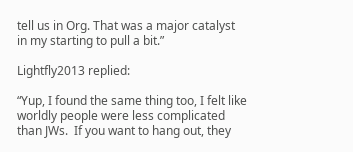tell us in Org. That was a major catalyst in my starting to pull a bit.”

Lightfly2013 replied:

“Yup, I found the same thing too, I felt like worldly people were less complicated than JWs.  If you want to hang out, they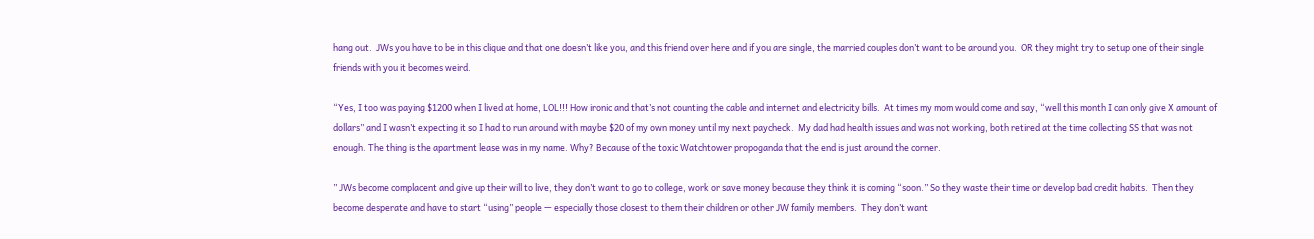hang out.  JWs you have to be in this clique and that one doesn’t like you, and this friend over here and if you are single, the married couples don’t want to be around you.  OR they might try to setup one of their single friends with you it becomes weird.

“Yes, I too was paying $1200 when I lived at home, LOL!!! How ironic and that’s not counting the cable and internet and electricity bills.  At times my mom would come and say, “well this month I can only give X amount of dollars” and I wasn’t expecting it so I had to run around with maybe $20 of my own money until my next paycheck.  My dad had health issues and was not working, both retired at the time collecting SS that was not enough. The thing is the apartment lease was in my name. Why? Because of the toxic Watchtower propoganda that the end is just around the corner.

” JWs become complacent and give up their will to live, they don’t want to go to college, work or save money because they think it is coming “soon.” So they waste their time or develop bad credit habits.  Then they become desperate and have to start “using” people — especially those closest to them their children or other JW family members.  They don’t want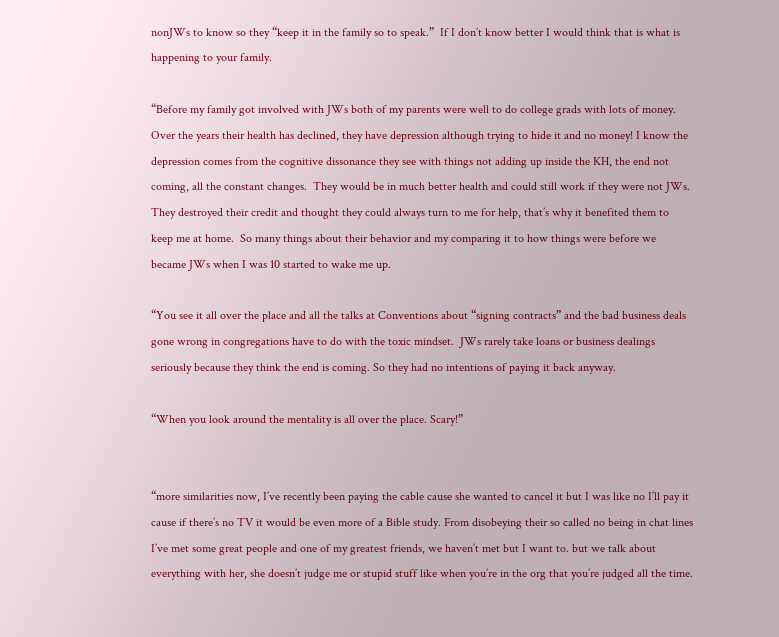nonJWs to know so they “keep it in the family so to speak.”  If I don’t know better I would think that is what is happening to your family.

“Before my family got involved with JWs both of my parents were well to do college grads with lots of money.  Over the years their health has declined, they have depression although trying to hide it and no money! I know the depression comes from the cognitive dissonance they see with things not adding up inside the KH, the end not coming, all the constant changes.  They would be in much better health and could still work if they were not JWs.  They destroyed their credit and thought they could always turn to me for help, that’s why it benefited them to keep me at home.  So many things about their behavior and my comparing it to how things were before we became JWs when I was 10 started to wake me up.

“You see it all over the place and all the talks at Conventions about “signing contracts” and the bad business deals gone wrong in congregations have to do with the toxic mindset.  JWs rarely take loans or business dealings seriously because they think the end is coming. So they had no intentions of paying it back anyway.

“When you look around the mentality is all over the place. Scary!”


“more similarities now, I’ve recently been paying the cable cause she wanted to cancel it but I was like no I’ll pay it cause if there’s no TV it would be even more of a Bible study. From disobeying their so called no being in chat lines I’ve met some great people and one of my greatest friends, we haven’t met but I want to. but we talk about everything with her, she doesn’t judge me or stupid stuff like when you’re in the org that you’re judged all the time.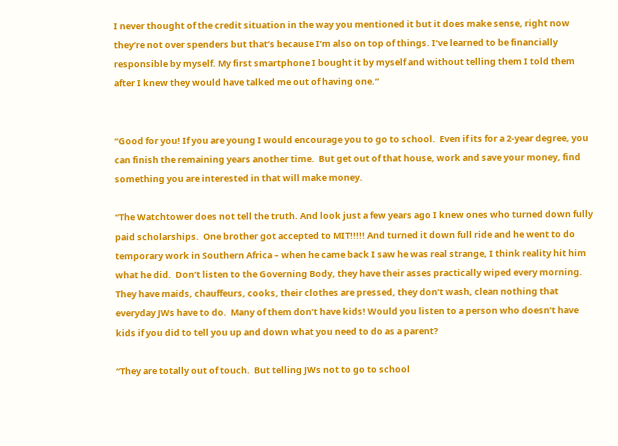I never thought of the credit situation in the way you mentioned it but it does make sense, right now they’re not over spenders but that’s because I’m also on top of things. I’ve learned to be financially responsible by myself. My first smartphone I bought it by myself and without telling them I told them after I knew they would have talked me out of having one.”


“Good for you! If you are young I would encourage you to go to school.  Even if its for a 2-year degree, you can finish the remaining years another time.  But get out of that house, work and save your money, find something you are interested in that will make money.

“The Watchtower does not tell the truth. And look just a few years ago I knew ones who turned down fully paid scholarships.  One brother got accepted to MIT!!!!! And turned it down full ride and he went to do temporary work in Southern Africa – when he came back I saw he was real strange, I think reality hit him what he did.  Don’t listen to the Governing Body, they have their asses practically wiped every morning.  They have maids, chauffeurs, cooks, their clothes are pressed, they don’t wash, clean nothing that everyday JWs have to do.  Many of them don’t have kids! Would you listen to a person who doesn’t have kids if you did to tell you up and down what you need to do as a parent?

“They are totally out of touch.  But telling JWs not to go to school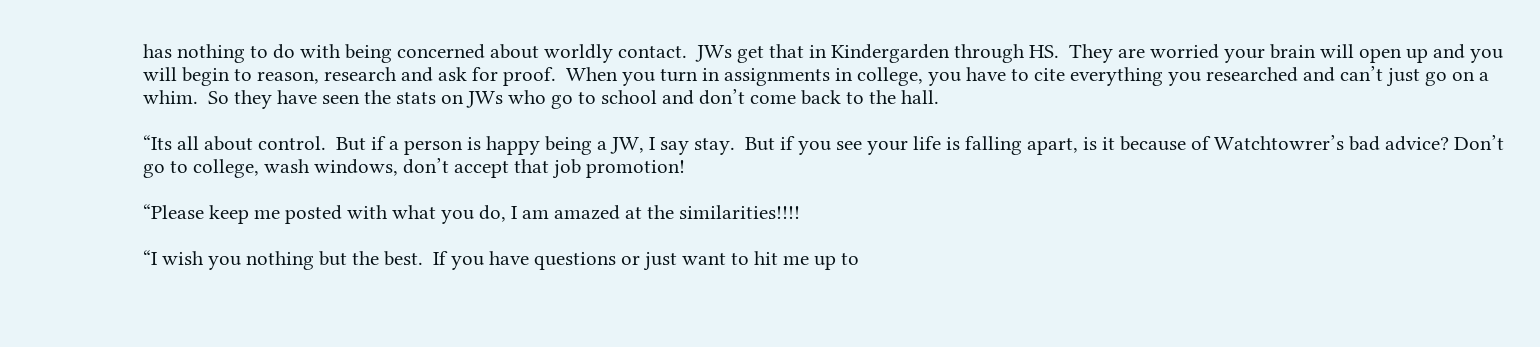has nothing to do with being concerned about worldly contact.  JWs get that in Kindergarden through HS.  They are worried your brain will open up and you will begin to reason, research and ask for proof.  When you turn in assignments in college, you have to cite everything you researched and can’t just go on a whim.  So they have seen the stats on JWs who go to school and don’t come back to the hall.

“Its all about control.  But if a person is happy being a JW, I say stay.  But if you see your life is falling apart, is it because of Watchtowrer’s bad advice? Don’t go to college, wash windows, don’t accept that job promotion!

“Please keep me posted with what you do, I am amazed at the similarities!!!!

“I wish you nothing but the best.  If you have questions or just want to hit me up to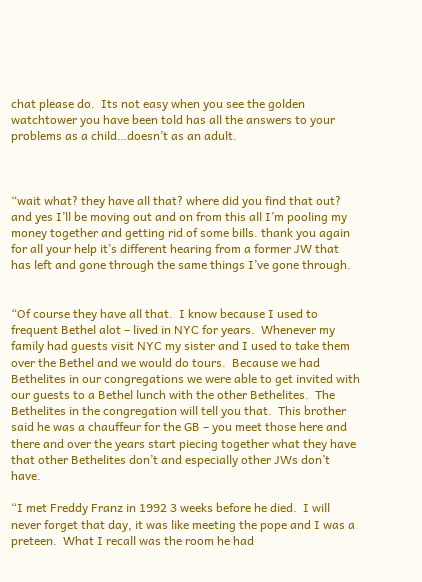chat please do.  Its not easy when you see the golden watchtower you have been told has all the answers to your problems as a child…doesn’t as an adult.



“wait what? they have all that? where did you find that out? and yes I’ll be moving out and on from this all I’m pooling my money together and getting rid of some bills. thank you again for all your help it’s different hearing from a former JW that has left and gone through the same things I’ve gone through.


“Of course they have all that.  I know because I used to frequent Bethel alot – lived in NYC for years.  Whenever my family had guests visit NYC my sister and I used to take them over the Bethel and we would do tours.  Because we had Bethelites in our congregations we were able to get invited with our guests to a Bethel lunch with the other Bethelites.  The Bethelites in the congregation will tell you that.  This brother said he was a chauffeur for the GB – you meet those here and there and over the years start piecing together what they have that other Bethelites don’t and especially other JWs don’t have.

“I met Freddy Franz in 1992 3 weeks before he died.  I will never forget that day, it was like meeting the pope and I was a preteen.  What I recall was the room he had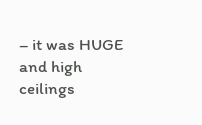– it was HUGE and high ceilings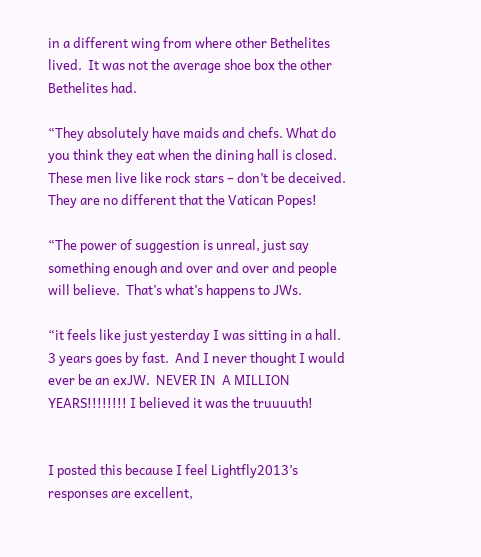in a different wing from where other Bethelites lived.  It was not the average shoe box the other Bethelites had.

“They absolutely have maids and chefs. What do you think they eat when the dining hall is closed.  These men live like rock stars – don’t be deceived.  They are no different that the Vatican Popes!

“The power of suggestion is unreal, just say something enough and over and over and people will believe.  That’s what’s happens to JWs.

“it feels like just yesterday I was sitting in a hall.  3 years goes by fast.  And I never thought I would ever be an exJW.  NEVER IN  A MILLION YEARS!!!!!!!! I believed it was the truuuuth!


I posted this because I feel Lightfly2013’s responses are excellent,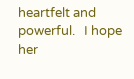heartfelt and powerful.   I hope her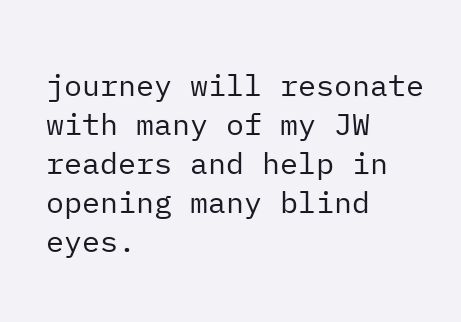journey will resonate with many of my JW readers and help in opening many blind eyes.